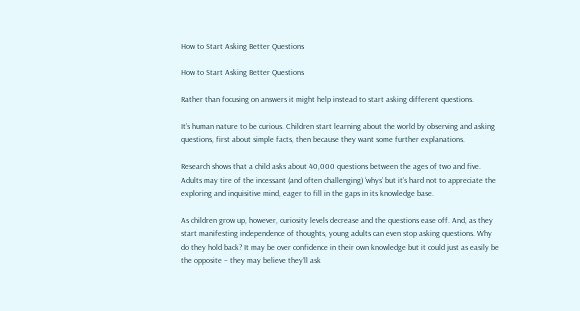How to Start Asking Better Questions

How to Start Asking Better Questions

Rather than focusing on answers it might help instead to start asking different questions.

It’s human nature to be curious. Children start learning about the world by observing and asking questions, first about simple facts, then because they want some further explanations.

Research shows that a child asks about 40,000 questions between the ages of two and five. Adults may tire of the incessant (and often challenging) ‘whys’ but it’s hard not to appreciate the exploring and inquisitive mind, eager to fill in the gaps in its knowledge base.

As children grow up, however, curiosity levels decrease and the questions ease off. And, as they start manifesting independence of thoughts, young adults can even stop asking questions. Why do they hold back? It may be over confidence in their own knowledge but it could just as easily be the opposite – they may believe they’ll ask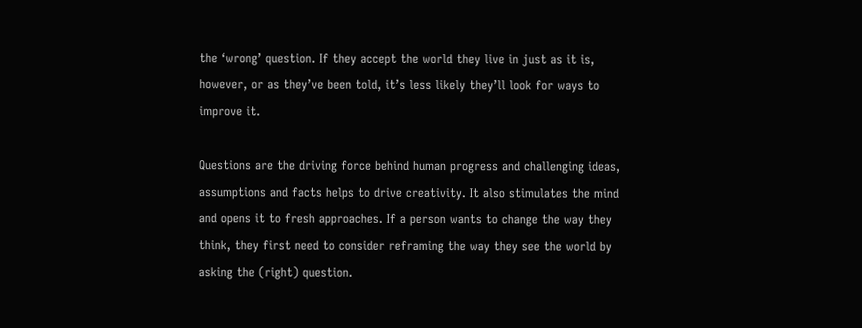the ‘wrong’ question. If they accept the world they live in just as it is, however, or as they’ve been told, it’s less likely they’ll look for ways to improve it.

Questions are the driving force behind human progress and challenging ideas, assumptions and facts helps to drive creativity. It also stimulates the mind and opens it to fresh approaches. If a person wants to change the way they think, they first need to consider reframing the way they see the world by asking the (right) question.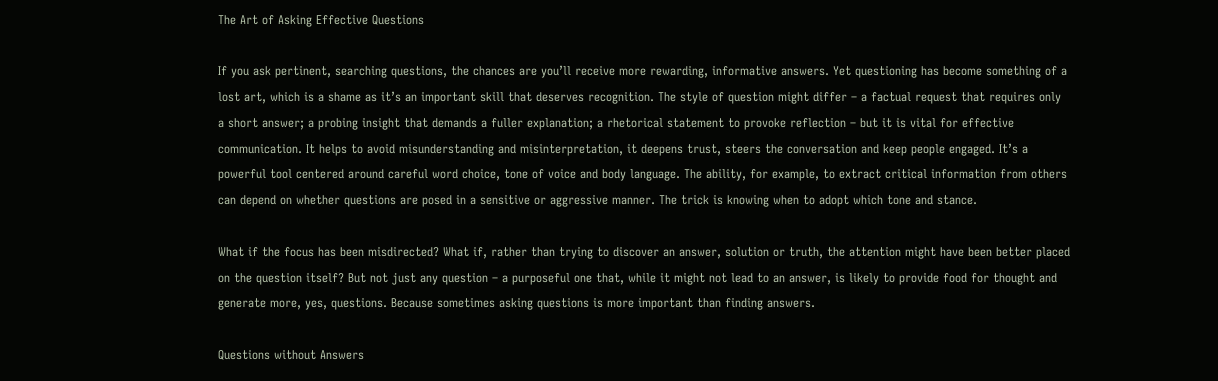The Art of Asking Effective Questions

If you ask pertinent, searching questions, the chances are you’ll receive more rewarding, informative answers. Yet questioning has become something of a lost art, which is a shame as it’s an important skill that deserves recognition. The style of question might differ – a factual request that requires only a short answer; a probing insight that demands a fuller explanation; a rhetorical statement to provoke reflection – but it is vital for effective communication. It helps to avoid misunderstanding and misinterpretation, it deepens trust, steers the conversation and keep people engaged. It’s a powerful tool centered around careful word choice, tone of voice and body language. The ability, for example, to extract critical information from others can depend on whether questions are posed in a sensitive or aggressive manner. The trick is knowing when to adopt which tone and stance.

What if the focus has been misdirected? What if, rather than trying to discover an answer, solution or truth, the attention might have been better placed on the question itself? But not just any question – a purposeful one that, while it might not lead to an answer, is likely to provide food for thought and generate more, yes, questions. Because sometimes asking questions is more important than finding answers.

Questions without Answers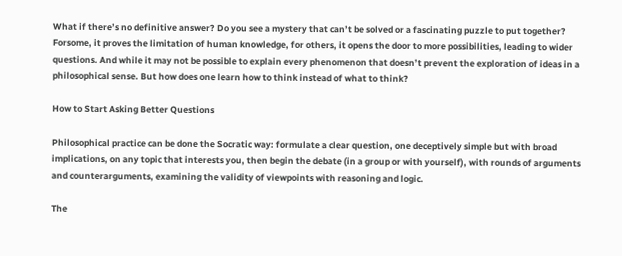What if there’s no definitive answer? Do you see a mystery that can’t be solved or a fascinating puzzle to put together? Forsome, it proves the limitation of human knowledge, for others, it opens the door to more possibilities, leading to wider questions. And while it may not be possible to explain every phenomenon that doesn’t prevent the exploration of ideas in a philosophical sense. But how does one learn how to think instead of what to think?

How to Start Asking Better Questions

Philosophical practice can be done the Socratic way: formulate a clear question, one deceptively simple but with broad implications, on any topic that interests you, then begin the debate (in a group or with yourself), with rounds of arguments and counterarguments, examining the validity of viewpoints with reasoning and logic.

The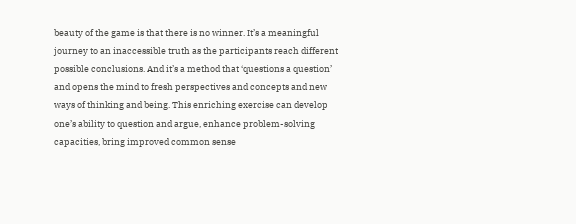beauty of the game is that there is no winner. It’s a meaningful journey to an inaccessible truth as the participants reach different possible conclusions. And it’s a method that ‘questions a question’ and opens the mind to fresh perspectives and concepts and new ways of thinking and being. This enriching exercise can develop one’s ability to question and argue, enhance problem-solving capacities, bring improved common sense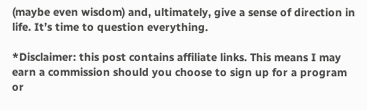(maybe even wisdom) and, ultimately, give a sense of direction in life. It’s time to question everything.

*Disclaimer: this post contains affiliate links. This means I may earn a commission should you choose to sign up for a program or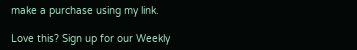make a purchase using my link.

Love this? Sign up for our Weekly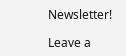Newsletter!

Leave a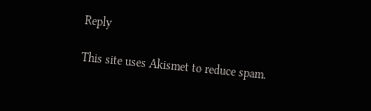Reply

This site uses Akismet to reduce spam.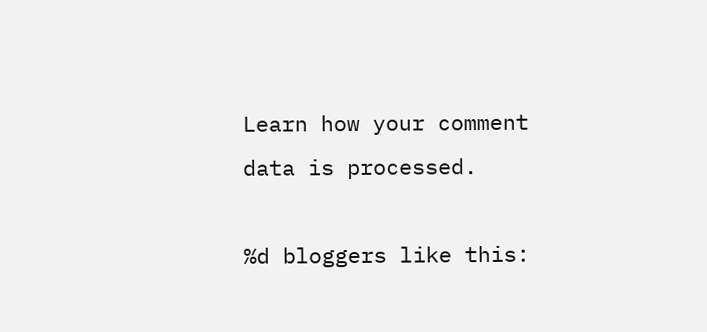Learn how your comment data is processed.

%d bloggers like this: